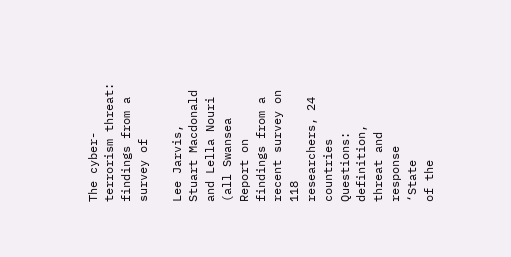The cyber-terrorism threat: findings from a survey of

Lee Jarvis, Stuart Macdonald and Lella Nouri (all Swansea
Report on findings from a recent survey on
118
researchers, 24 countries
Questions: definition, threat and response
‘State
of the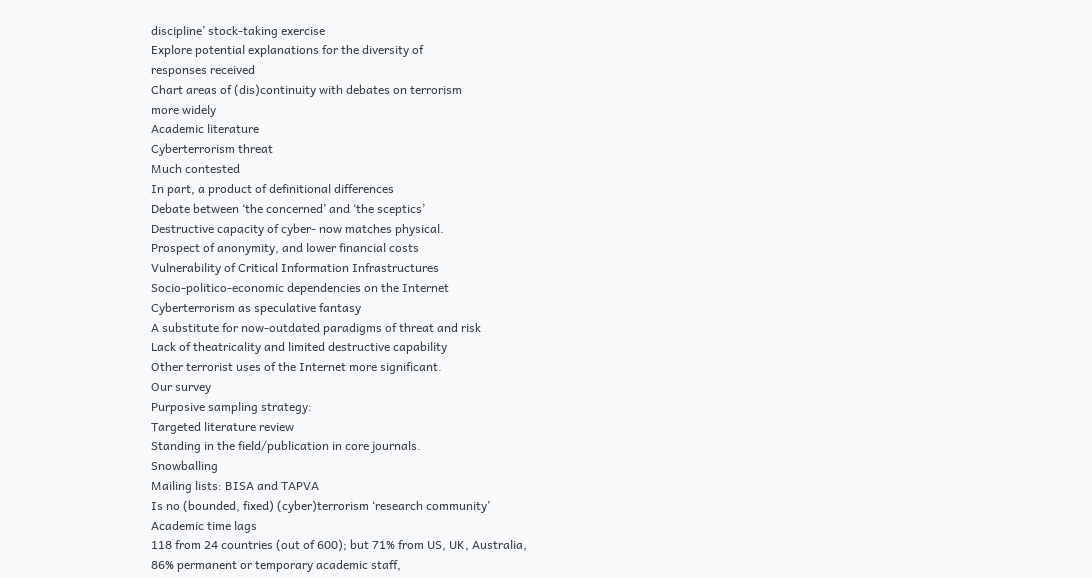discipline’ stock-taking exercise
Explore potential explanations for the diversity of
responses received
Chart areas of (dis)continuity with debates on terrorism
more widely
Academic literature
Cyberterrorism threat
Much contested
In part, a product of definitional differences
Debate between ‘the concerned’ and ‘the sceptics’
Destructive capacity of cyber- now matches physical.
Prospect of anonymity, and lower financial costs
Vulnerability of Critical Information Infrastructures
Socio-politico-economic dependencies on the Internet
Cyberterrorism as speculative fantasy
A substitute for now-outdated paradigms of threat and risk
Lack of theatricality and limited destructive capability
Other terrorist uses of the Internet more significant.
Our survey
Purposive sampling strategy:
Targeted literature review
Standing in the field/publication in core journals.
Snowballing
Mailing lists: BISA and TAPVA
Is no (bounded, fixed) (cyber)terrorism ‘research community’
Academic time lags
118 from 24 countries (out of 600); but 71% from US, UK, Australia,
86% permanent or temporary academic staff,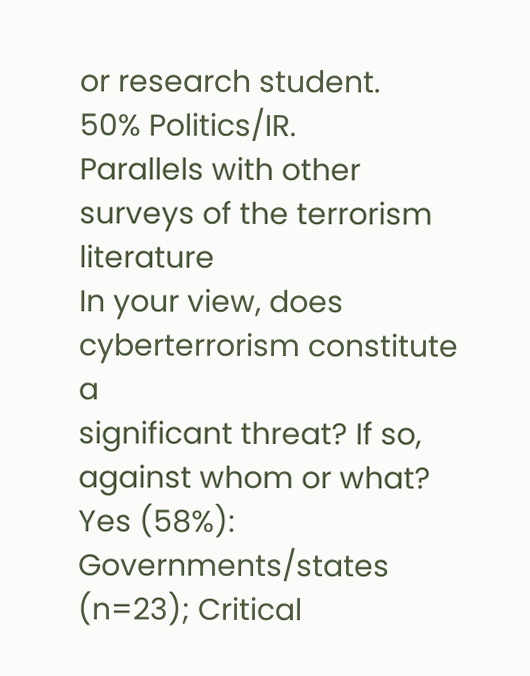or research student.
50% Politics/IR.
Parallels with other surveys of the terrorism literature
In your view, does cyberterrorism constitute a
significant threat? If so, against whom or what?
Yes (58%):
Governments/states (n=23); Critical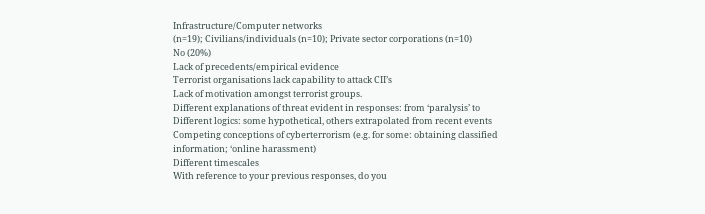Infrastructure/Computer networks
(n=19); Civilians/individuals (n=10); Private sector corporations (n=10)
No (20%)
Lack of precedents/empirical evidence
Terrorist organisations lack capability to attack CII’s
Lack of motivation amongst terrorist groups.
Different explanations of threat evident in responses: from ‘paralysis’ to
Different logics: some hypothetical, others extrapolated from recent events
Competing conceptions of cyberterrorism (e.g. for some: obtaining classified
information; ‘online harassment)
Different timescales
With reference to your previous responses, do you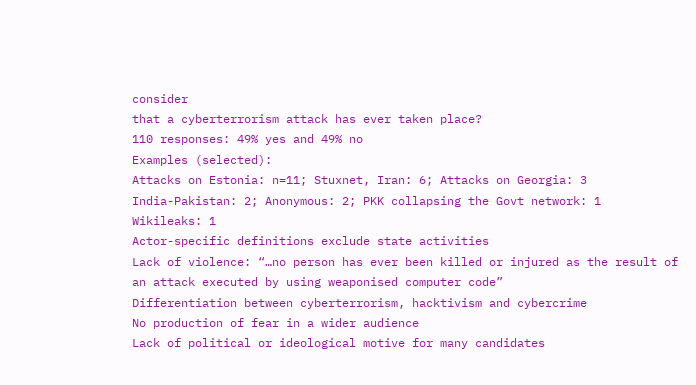consider
that a cyberterrorism attack has ever taken place?
110 responses: 49% yes and 49% no
Examples (selected):
Attacks on Estonia: n=11; Stuxnet, Iran: 6; Attacks on Georgia: 3
India-Pakistan: 2; Anonymous: 2; PKK collapsing the Govt network: 1
Wikileaks: 1
Actor-specific definitions exclude state activities
Lack of violence: “…no person has ever been killed or injured as the result of
an attack executed by using weaponised computer code”
Differentiation between cyberterrorism, hacktivism and cybercrime
No production of fear in a wider audience
Lack of political or ideological motive for many candidates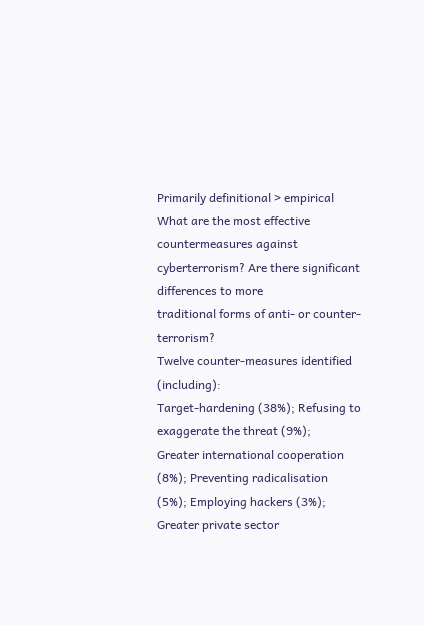Primarily definitional > empirical
What are the most effective countermeasures against
cyberterrorism? Are there significant differences to more
traditional forms of anti- or counter-terrorism?
Twelve counter-measures identified (including):
Target-hardening (38%); Refusing to exaggerate the threat (9%);
Greater international cooperation (8%); Preventing radicalisation
(5%); Employing hackers (3%); Greater private sector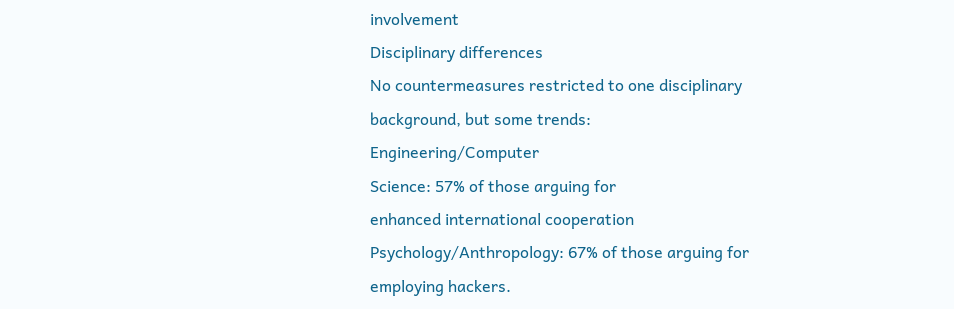involvement
Disciplinary differences
No countermeasures restricted to one disciplinary
background, but some trends:
Engineering/Computer
Science: 57% of those arguing for
enhanced international cooperation
Psychology/Anthropology: 67% of those arguing for
employing hackers.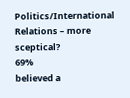Politics/International Relations – more sceptical?
69%
believed a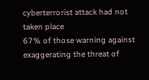cyberterrorist attack had not taken place
67% of those warning against exaggerating the threat of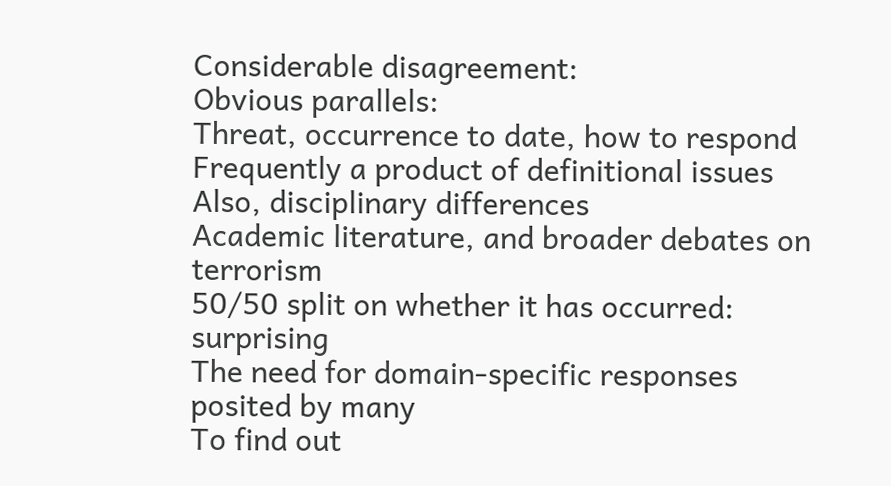Considerable disagreement:
Obvious parallels:
Threat, occurrence to date, how to respond
Frequently a product of definitional issues
Also, disciplinary differences
Academic literature, and broader debates on terrorism
50/50 split on whether it has occurred: surprising
The need for domain-specific responses posited by many
To find out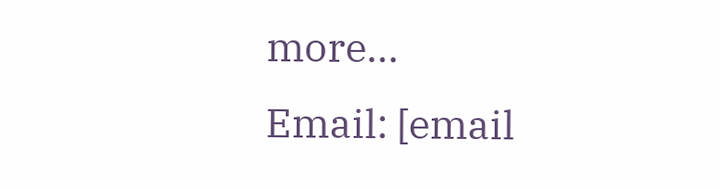more…
Email: [email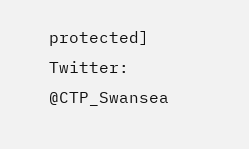protected]
Twitter: @CTP_Swansea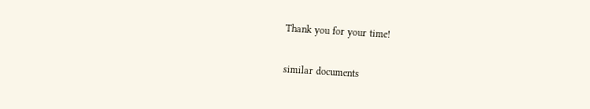Thank you for your time!

similar documents